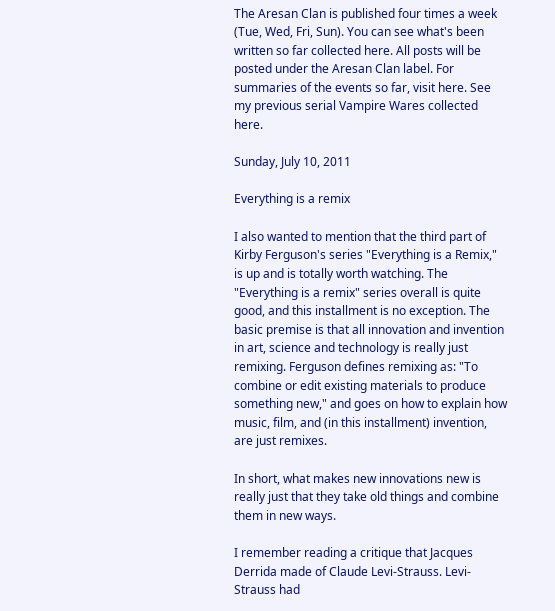The Aresan Clan is published four times a week (Tue, Wed, Fri, Sun). You can see what's been written so far collected here. All posts will be posted under the Aresan Clan label. For summaries of the events so far, visit here. See my previous serial Vampire Wares collected here.

Sunday, July 10, 2011

Everything is a remix

I also wanted to mention that the third part of Kirby Ferguson's series "Everything is a Remix," is up and is totally worth watching. The "Everything is a remix" series overall is quite good, and this installment is no exception. The basic premise is that all innovation and invention in art, science and technology is really just remixing. Ferguson defines remixing as: "To combine or edit existing materials to produce something new," and goes on how to explain how music, film, and (in this installment) invention, are just remixes.

In short, what makes new innovations new is really just that they take old things and combine them in new ways.

I remember reading a critique that Jacques Derrida made of Claude Levi-Strauss. Levi-Strauss had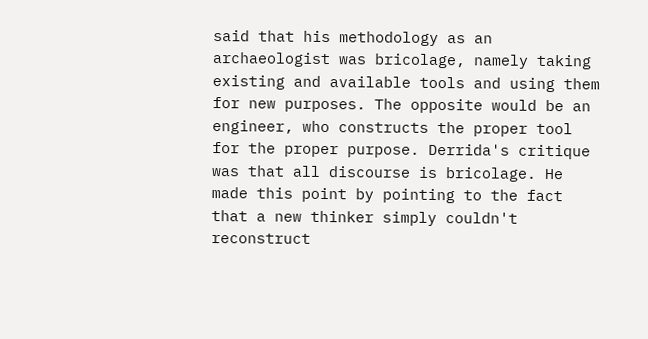said that his methodology as an archaeologist was bricolage, namely taking existing and available tools and using them for new purposes. The opposite would be an engineer, who constructs the proper tool for the proper purpose. Derrida's critique was that all discourse is bricolage. He made this point by pointing to the fact that a new thinker simply couldn't reconstruct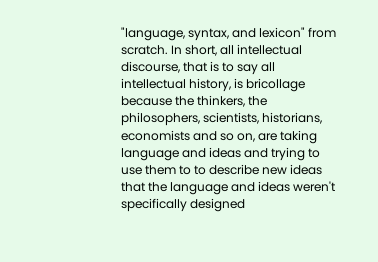"language, syntax, and lexicon" from scratch. In short, all intellectual discourse, that is to say all intellectual history, is bricollage because the thinkers, the philosophers, scientists, historians, economists and so on, are taking language and ideas and trying to use them to to describe new ideas that the language and ideas weren't specifically designed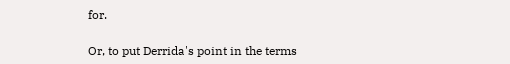for.

Or, to put Derrida's point in the terms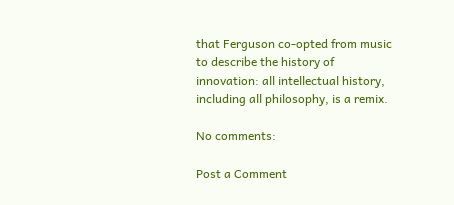that Ferguson co-opted from music to describe the history of innovation: all intellectual history, including all philosophy, is a remix.

No comments:

Post a Comment